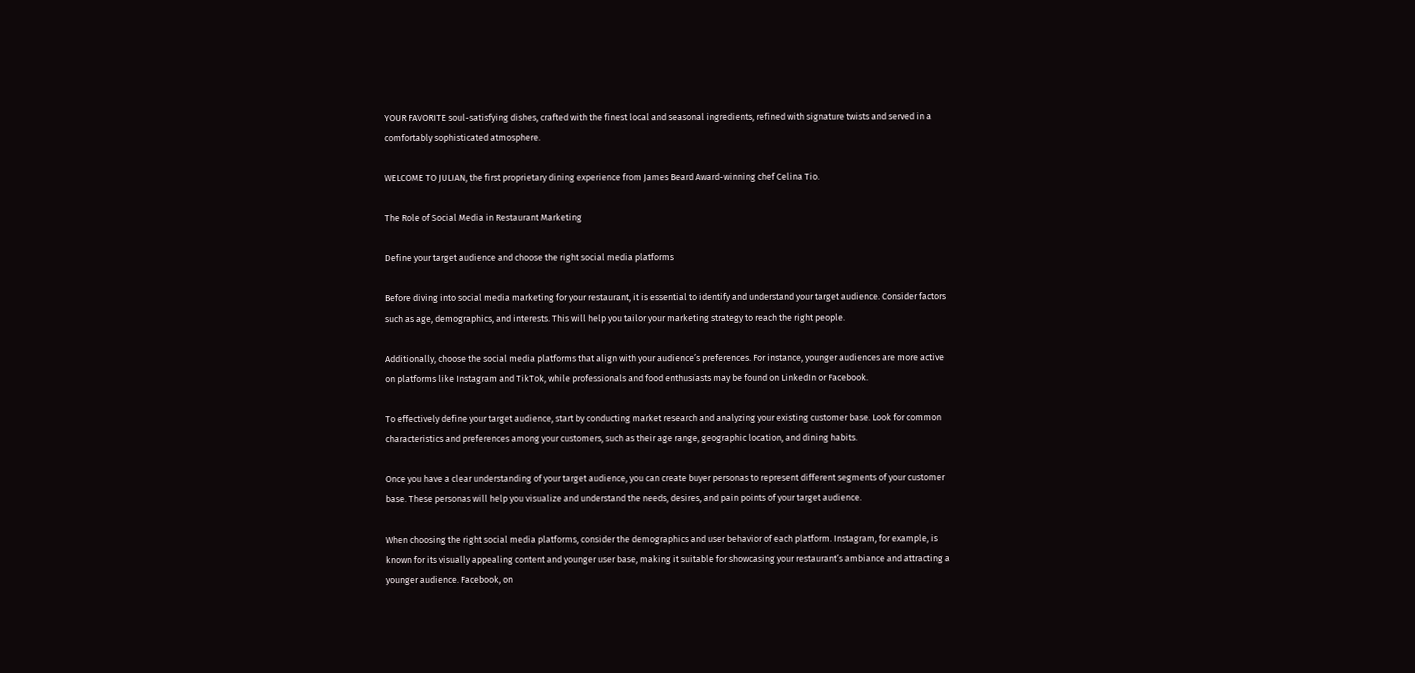YOUR FAVORITE soul-satisfying dishes, crafted with the finest local and seasonal ingredients, refined with signature twists and served in a comfortably sophisticated atmosphere.

WELCOME TO JULIAN, the first proprietary dining experience from James Beard Award-winning chef Celina Tio.

The Role of Social Media in Restaurant Marketing

Define your target audience and choose the right social media platforms

Before diving into social media marketing for your restaurant, it is essential to identify and understand your target audience. Consider factors such as age, demographics, and interests. This will help you tailor your marketing strategy to reach the right people.

Additionally, choose the social media platforms that align with your audience’s preferences. For instance, younger audiences are more active on platforms like Instagram and TikTok, while professionals and food enthusiasts may be found on LinkedIn or Facebook.

To effectively define your target audience, start by conducting market research and analyzing your existing customer base. Look for common characteristics and preferences among your customers, such as their age range, geographic location, and dining habits.

Once you have a clear understanding of your target audience, you can create buyer personas to represent different segments of your customer base. These personas will help you visualize and understand the needs, desires, and pain points of your target audience.

When choosing the right social media platforms, consider the demographics and user behavior of each platform. Instagram, for example, is known for its visually appealing content and younger user base, making it suitable for showcasing your restaurant’s ambiance and attracting a younger audience. Facebook, on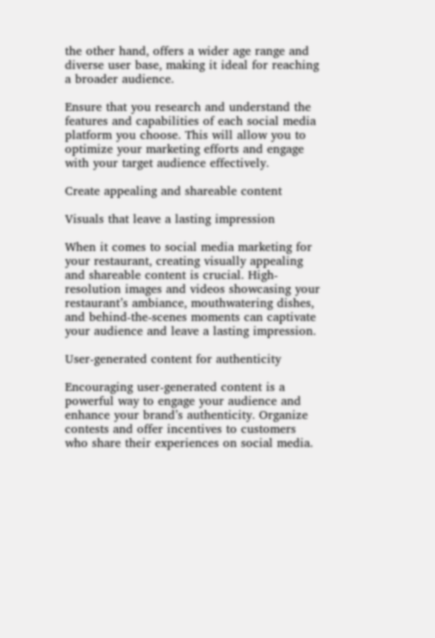the other hand, offers a wider age range and diverse user base, making it ideal for reaching a broader audience.

Ensure that you research and understand the features and capabilities of each social media platform you choose. This will allow you to optimize your marketing efforts and engage with your target audience effectively.

Create appealing and shareable content

Visuals that leave a lasting impression

When it comes to social media marketing for your restaurant, creating visually appealing and shareable content is crucial. High-resolution images and videos showcasing your restaurant’s ambiance, mouthwatering dishes, and behind-the-scenes moments can captivate your audience and leave a lasting impression.

User-generated content for authenticity

Encouraging user-generated content is a powerful way to engage your audience and enhance your brand’s authenticity. Organize contests and offer incentives to customers who share their experiences on social media.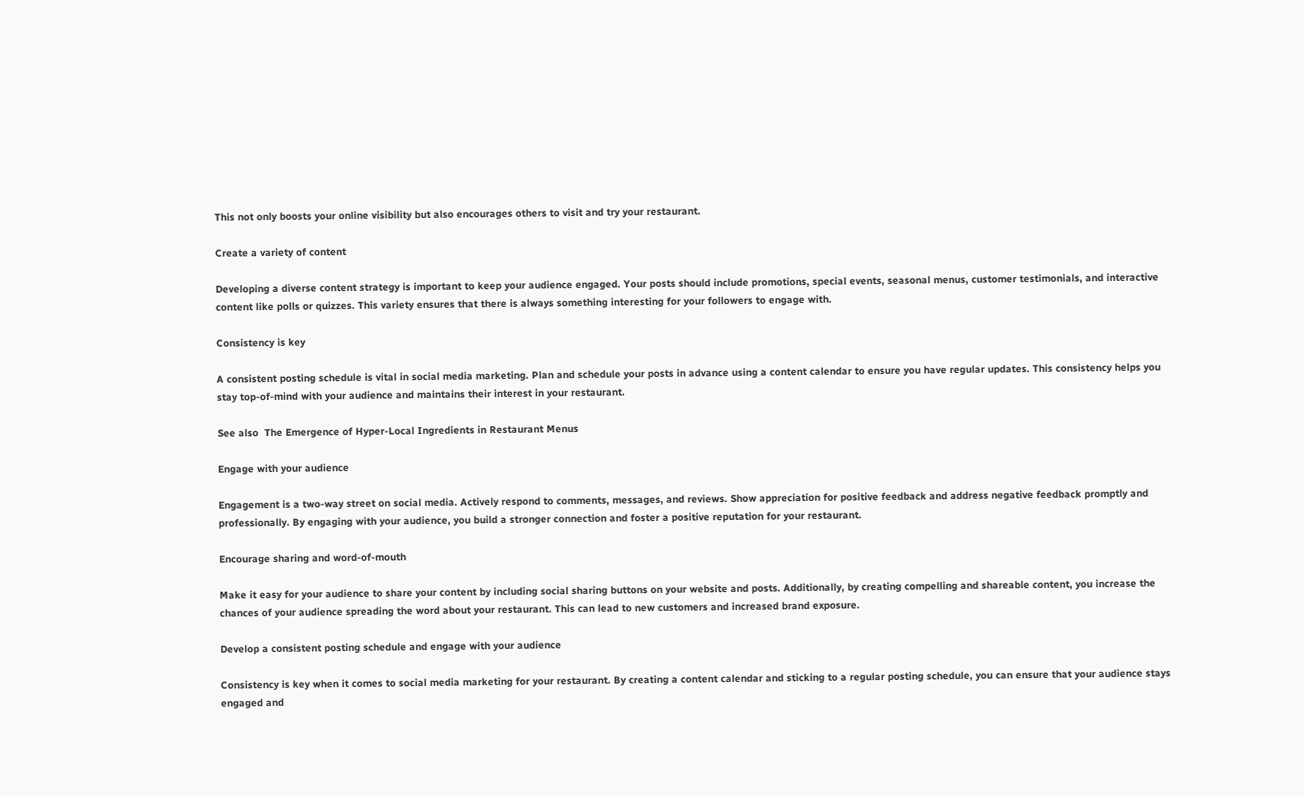This not only boosts your online visibility but also encourages others to visit and try your restaurant.

Create a variety of content

Developing a diverse content strategy is important to keep your audience engaged. Your posts should include promotions, special events, seasonal menus, customer testimonials, and interactive content like polls or quizzes. This variety ensures that there is always something interesting for your followers to engage with.

Consistency is key

A consistent posting schedule is vital in social media marketing. Plan and schedule your posts in advance using a content calendar to ensure you have regular updates. This consistency helps you stay top-of-mind with your audience and maintains their interest in your restaurant.

See also  The Emergence of Hyper-Local Ingredients in Restaurant Menus

Engage with your audience

Engagement is a two-way street on social media. Actively respond to comments, messages, and reviews. Show appreciation for positive feedback and address negative feedback promptly and professionally. By engaging with your audience, you build a stronger connection and foster a positive reputation for your restaurant.

Encourage sharing and word-of-mouth

Make it easy for your audience to share your content by including social sharing buttons on your website and posts. Additionally, by creating compelling and shareable content, you increase the chances of your audience spreading the word about your restaurant. This can lead to new customers and increased brand exposure.

Develop a consistent posting schedule and engage with your audience

Consistency is key when it comes to social media marketing for your restaurant. By creating a content calendar and sticking to a regular posting schedule, you can ensure that your audience stays engaged and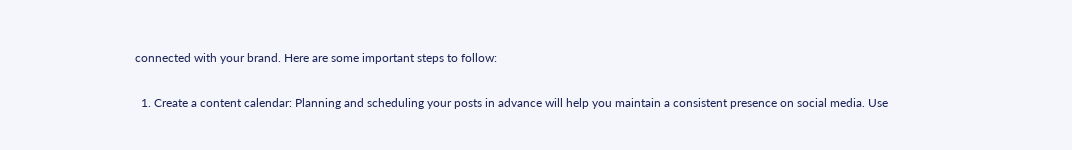connected with your brand. Here are some important steps to follow:

  1. Create a content calendar: Planning and scheduling your posts in advance will help you maintain a consistent presence on social media. Use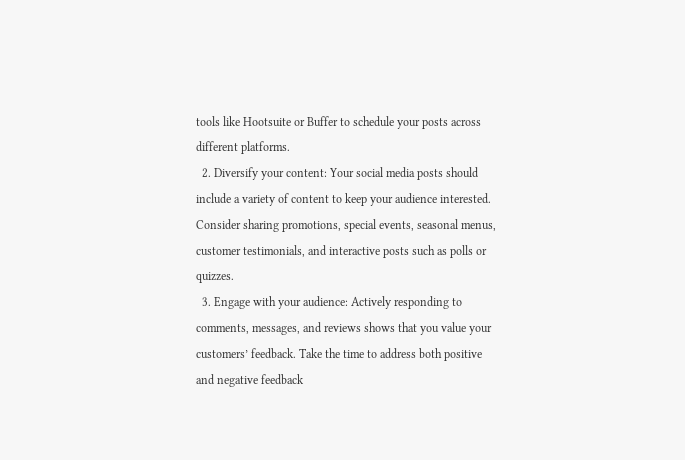tools like Hootsuite or Buffer to schedule your posts across different platforms.
  2. Diversify your content: Your social media posts should include a variety of content to keep your audience interested. Consider sharing promotions, special events, seasonal menus, customer testimonials, and interactive posts such as polls or quizzes.
  3. Engage with your audience: Actively responding to comments, messages, and reviews shows that you value your customers’ feedback. Take the time to address both positive and negative feedback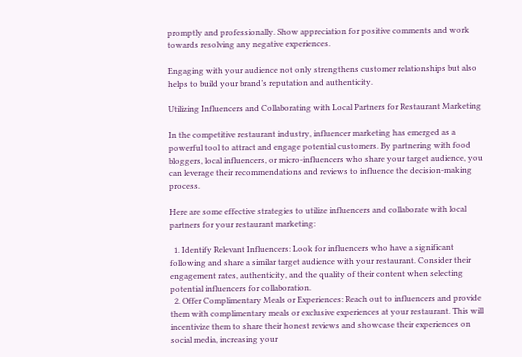promptly and professionally. Show appreciation for positive comments and work towards resolving any negative experiences.

Engaging with your audience not only strengthens customer relationships but also helps to build your brand’s reputation and authenticity.

Utilizing Influencers and Collaborating with Local Partners for Restaurant Marketing

In the competitive restaurant industry, influencer marketing has emerged as a powerful tool to attract and engage potential customers. By partnering with food bloggers, local influencers, or micro-influencers who share your target audience, you can leverage their recommendations and reviews to influence the decision-making process.

Here are some effective strategies to utilize influencers and collaborate with local partners for your restaurant marketing:

  1. Identify Relevant Influencers: Look for influencers who have a significant following and share a similar target audience with your restaurant. Consider their engagement rates, authenticity, and the quality of their content when selecting potential influencers for collaboration.
  2. Offer Complimentary Meals or Experiences: Reach out to influencers and provide them with complimentary meals or exclusive experiences at your restaurant. This will incentivize them to share their honest reviews and showcase their experiences on social media, increasing your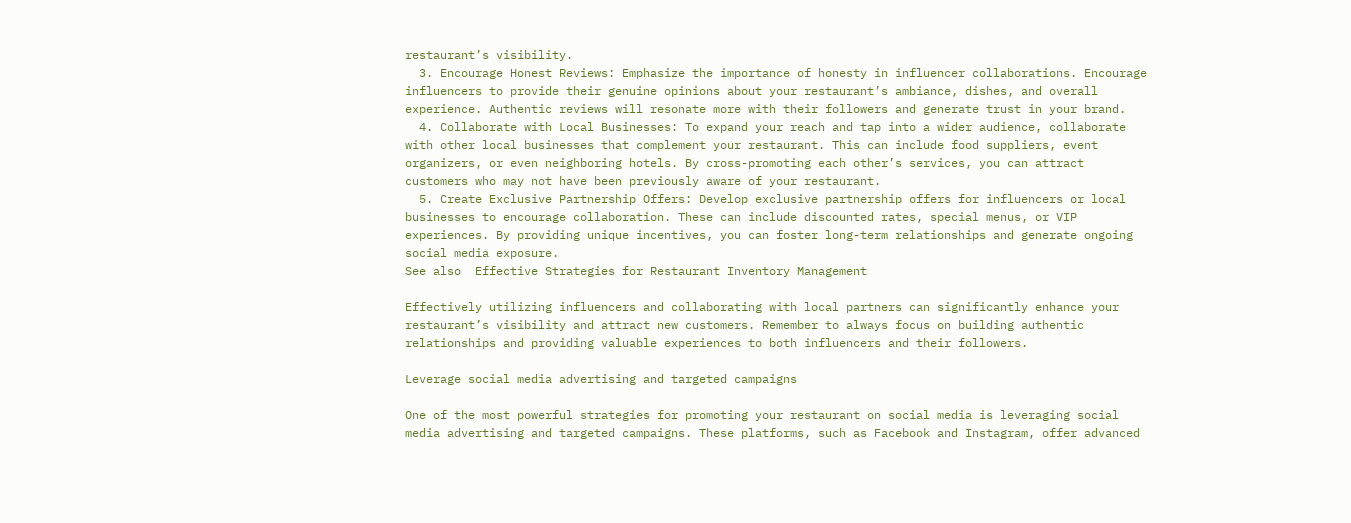restaurant’s visibility.
  3. Encourage Honest Reviews: Emphasize the importance of honesty in influencer collaborations. Encourage influencers to provide their genuine opinions about your restaurant’s ambiance, dishes, and overall experience. Authentic reviews will resonate more with their followers and generate trust in your brand.
  4. Collaborate with Local Businesses: To expand your reach and tap into a wider audience, collaborate with other local businesses that complement your restaurant. This can include food suppliers, event organizers, or even neighboring hotels. By cross-promoting each other’s services, you can attract customers who may not have been previously aware of your restaurant.
  5. Create Exclusive Partnership Offers: Develop exclusive partnership offers for influencers or local businesses to encourage collaboration. These can include discounted rates, special menus, or VIP experiences. By providing unique incentives, you can foster long-term relationships and generate ongoing social media exposure.
See also  Effective Strategies for Restaurant Inventory Management

Effectively utilizing influencers and collaborating with local partners can significantly enhance your restaurant’s visibility and attract new customers. Remember to always focus on building authentic relationships and providing valuable experiences to both influencers and their followers.

Leverage social media advertising and targeted campaigns

One of the most powerful strategies for promoting your restaurant on social media is leveraging social media advertising and targeted campaigns. These platforms, such as Facebook and Instagram, offer advanced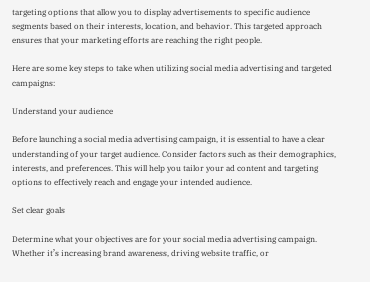targeting options that allow you to display advertisements to specific audience segments based on their interests, location, and behavior. This targeted approach ensures that your marketing efforts are reaching the right people.

Here are some key steps to take when utilizing social media advertising and targeted campaigns:

Understand your audience

Before launching a social media advertising campaign, it is essential to have a clear understanding of your target audience. Consider factors such as their demographics, interests, and preferences. This will help you tailor your ad content and targeting options to effectively reach and engage your intended audience.

Set clear goals

Determine what your objectives are for your social media advertising campaign. Whether it’s increasing brand awareness, driving website traffic, or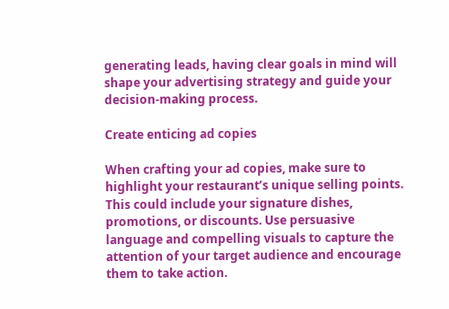generating leads, having clear goals in mind will shape your advertising strategy and guide your decision-making process.

Create enticing ad copies

When crafting your ad copies, make sure to highlight your restaurant’s unique selling points. This could include your signature dishes, promotions, or discounts. Use persuasive language and compelling visuals to capture the attention of your target audience and encourage them to take action.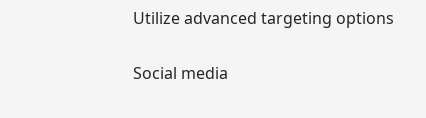Utilize advanced targeting options

Social media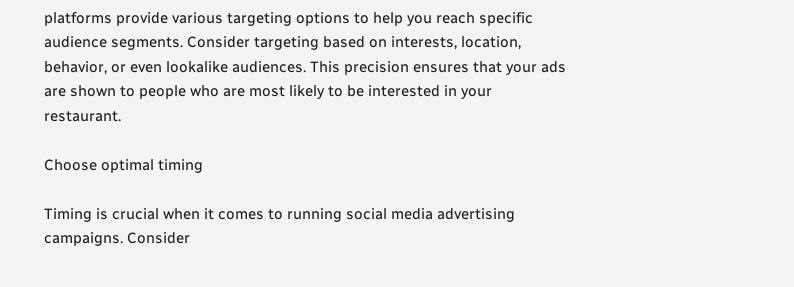platforms provide various targeting options to help you reach specific audience segments. Consider targeting based on interests, location, behavior, or even lookalike audiences. This precision ensures that your ads are shown to people who are most likely to be interested in your restaurant.

Choose optimal timing

Timing is crucial when it comes to running social media advertising campaigns. Consider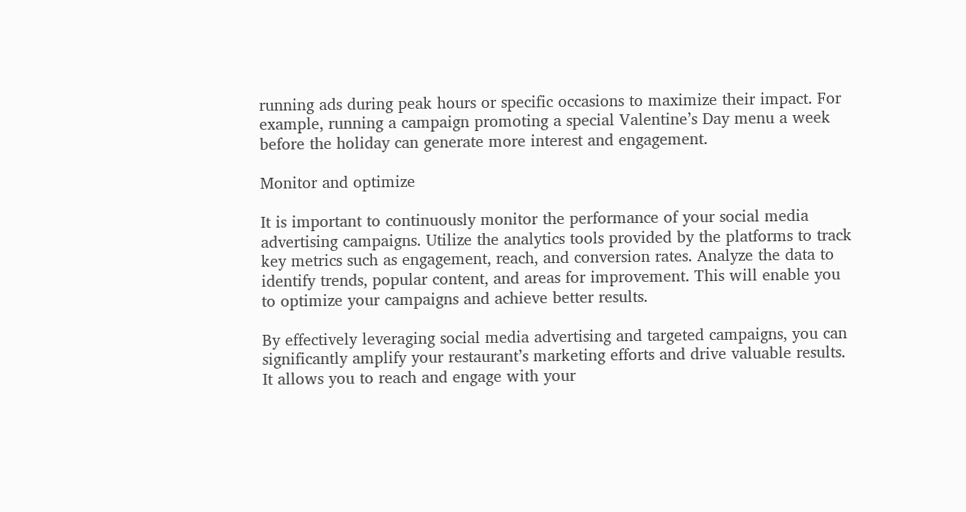running ads during peak hours or specific occasions to maximize their impact. For example, running a campaign promoting a special Valentine’s Day menu a week before the holiday can generate more interest and engagement.

Monitor and optimize

It is important to continuously monitor the performance of your social media advertising campaigns. Utilize the analytics tools provided by the platforms to track key metrics such as engagement, reach, and conversion rates. Analyze the data to identify trends, popular content, and areas for improvement. This will enable you to optimize your campaigns and achieve better results.

By effectively leveraging social media advertising and targeted campaigns, you can significantly amplify your restaurant’s marketing efforts and drive valuable results. It allows you to reach and engage with your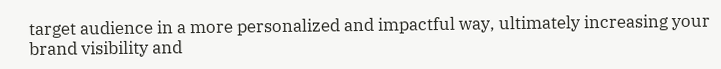target audience in a more personalized and impactful way, ultimately increasing your brand visibility and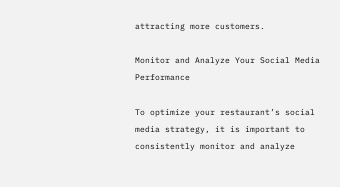attracting more customers.

Monitor and Analyze Your Social Media Performance

To optimize your restaurant’s social media strategy, it is important to consistently monitor and analyze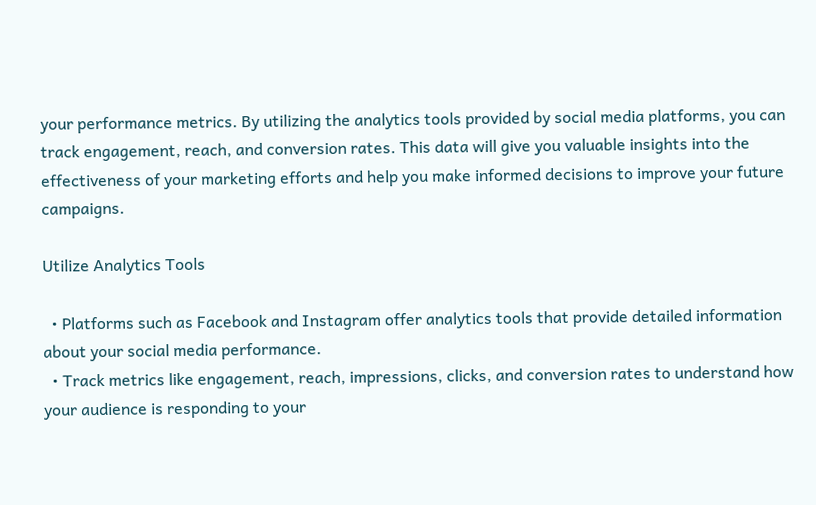your performance metrics. By utilizing the analytics tools provided by social media platforms, you can track engagement, reach, and conversion rates. This data will give you valuable insights into the effectiveness of your marketing efforts and help you make informed decisions to improve your future campaigns.

Utilize Analytics Tools

  • Platforms such as Facebook and Instagram offer analytics tools that provide detailed information about your social media performance.
  • Track metrics like engagement, reach, impressions, clicks, and conversion rates to understand how your audience is responding to your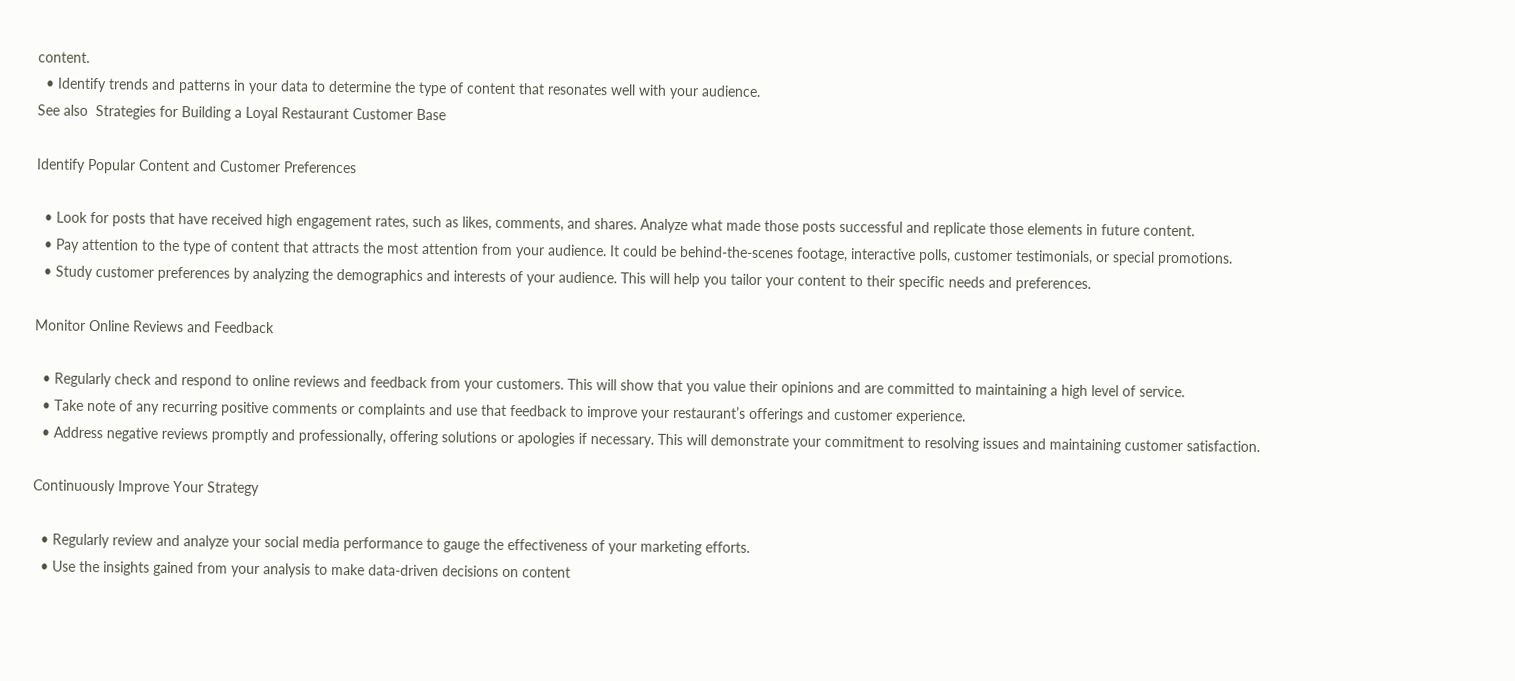content.
  • Identify trends and patterns in your data to determine the type of content that resonates well with your audience.
See also  Strategies for Building a Loyal Restaurant Customer Base

Identify Popular Content and Customer Preferences

  • Look for posts that have received high engagement rates, such as likes, comments, and shares. Analyze what made those posts successful and replicate those elements in future content.
  • Pay attention to the type of content that attracts the most attention from your audience. It could be behind-the-scenes footage, interactive polls, customer testimonials, or special promotions.
  • Study customer preferences by analyzing the demographics and interests of your audience. This will help you tailor your content to their specific needs and preferences.

Monitor Online Reviews and Feedback

  • Regularly check and respond to online reviews and feedback from your customers. This will show that you value their opinions and are committed to maintaining a high level of service.
  • Take note of any recurring positive comments or complaints and use that feedback to improve your restaurant’s offerings and customer experience.
  • Address negative reviews promptly and professionally, offering solutions or apologies if necessary. This will demonstrate your commitment to resolving issues and maintaining customer satisfaction.

Continuously Improve Your Strategy

  • Regularly review and analyze your social media performance to gauge the effectiveness of your marketing efforts.
  • Use the insights gained from your analysis to make data-driven decisions on content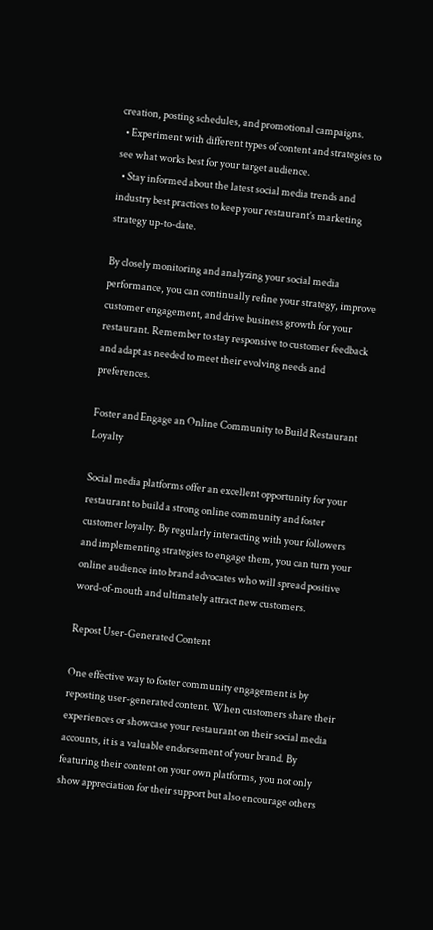creation, posting schedules, and promotional campaigns.
  • Experiment with different types of content and strategies to see what works best for your target audience.
  • Stay informed about the latest social media trends and industry best practices to keep your restaurant’s marketing strategy up-to-date.

By closely monitoring and analyzing your social media performance, you can continually refine your strategy, improve customer engagement, and drive business growth for your restaurant. Remember to stay responsive to customer feedback and adapt as needed to meet their evolving needs and preferences.

Foster and Engage an Online Community to Build Restaurant Loyalty

Social media platforms offer an excellent opportunity for your restaurant to build a strong online community and foster customer loyalty. By regularly interacting with your followers and implementing strategies to engage them, you can turn your online audience into brand advocates who will spread positive word-of-mouth and ultimately attract new customers.

Repost User-Generated Content

One effective way to foster community engagement is by reposting user-generated content. When customers share their experiences or showcase your restaurant on their social media accounts, it is a valuable endorsement of your brand. By featuring their content on your own platforms, you not only show appreciation for their support but also encourage others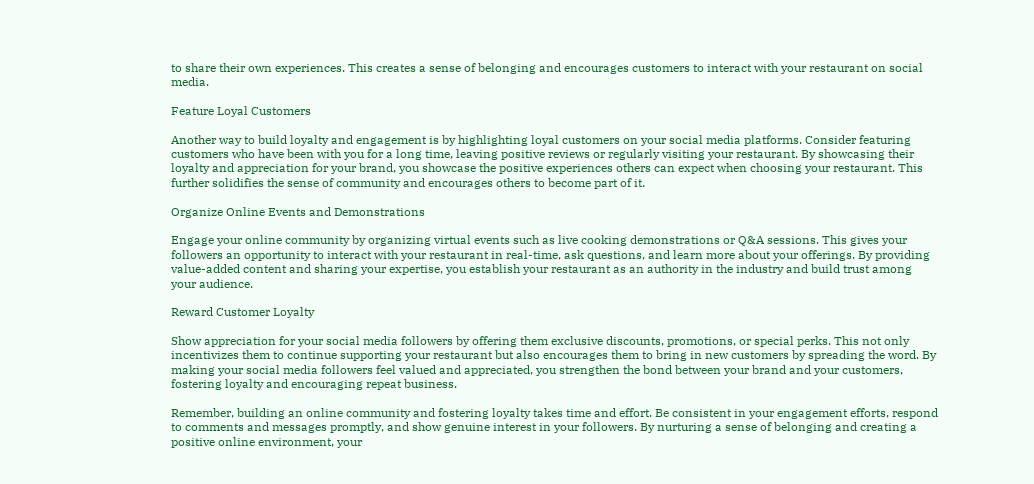to share their own experiences. This creates a sense of belonging and encourages customers to interact with your restaurant on social media.

Feature Loyal Customers

Another way to build loyalty and engagement is by highlighting loyal customers on your social media platforms. Consider featuring customers who have been with you for a long time, leaving positive reviews or regularly visiting your restaurant. By showcasing their loyalty and appreciation for your brand, you showcase the positive experiences others can expect when choosing your restaurant. This further solidifies the sense of community and encourages others to become part of it.

Organize Online Events and Demonstrations

Engage your online community by organizing virtual events such as live cooking demonstrations or Q&A sessions. This gives your followers an opportunity to interact with your restaurant in real-time, ask questions, and learn more about your offerings. By providing value-added content and sharing your expertise, you establish your restaurant as an authority in the industry and build trust among your audience.

Reward Customer Loyalty

Show appreciation for your social media followers by offering them exclusive discounts, promotions, or special perks. This not only incentivizes them to continue supporting your restaurant but also encourages them to bring in new customers by spreading the word. By making your social media followers feel valued and appreciated, you strengthen the bond between your brand and your customers, fostering loyalty and encouraging repeat business.

Remember, building an online community and fostering loyalty takes time and effort. Be consistent in your engagement efforts, respond to comments and messages promptly, and show genuine interest in your followers. By nurturing a sense of belonging and creating a positive online environment, your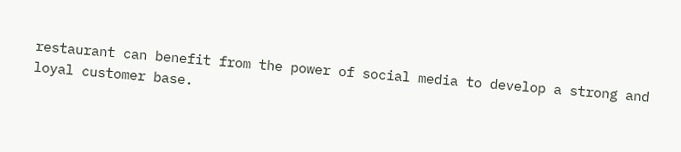restaurant can benefit from the power of social media to develop a strong and loyal customer base.